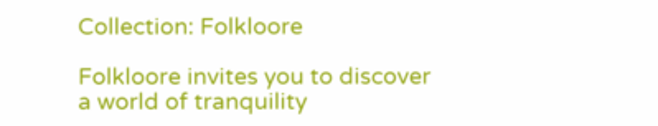Collection: Folkloore

Folkloore invites you to discover a world of tranquility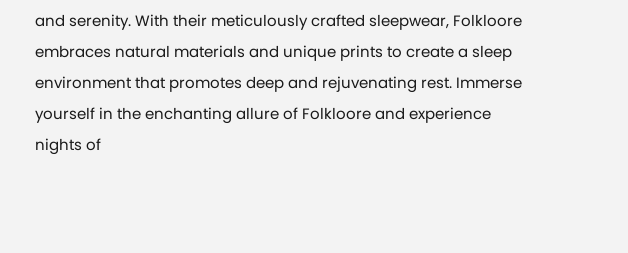and serenity. With their meticulously crafted sleepwear, Folkloore embraces natural materials and unique prints to create a sleep environment that promotes deep and rejuvenating rest. Immerse yourself in the enchanting allure of Folkloore and experience nights of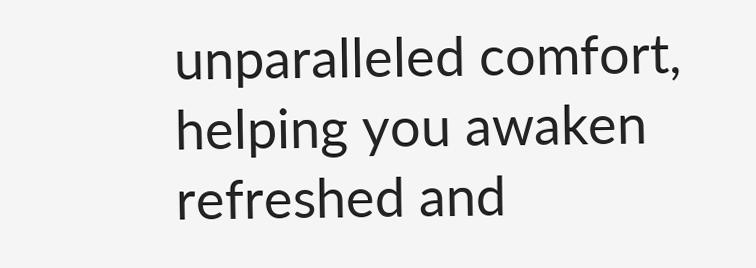unparalleled comfort, helping you awaken refreshed and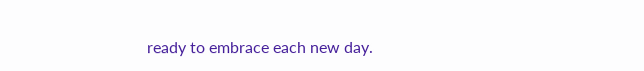ready to embrace each new day.